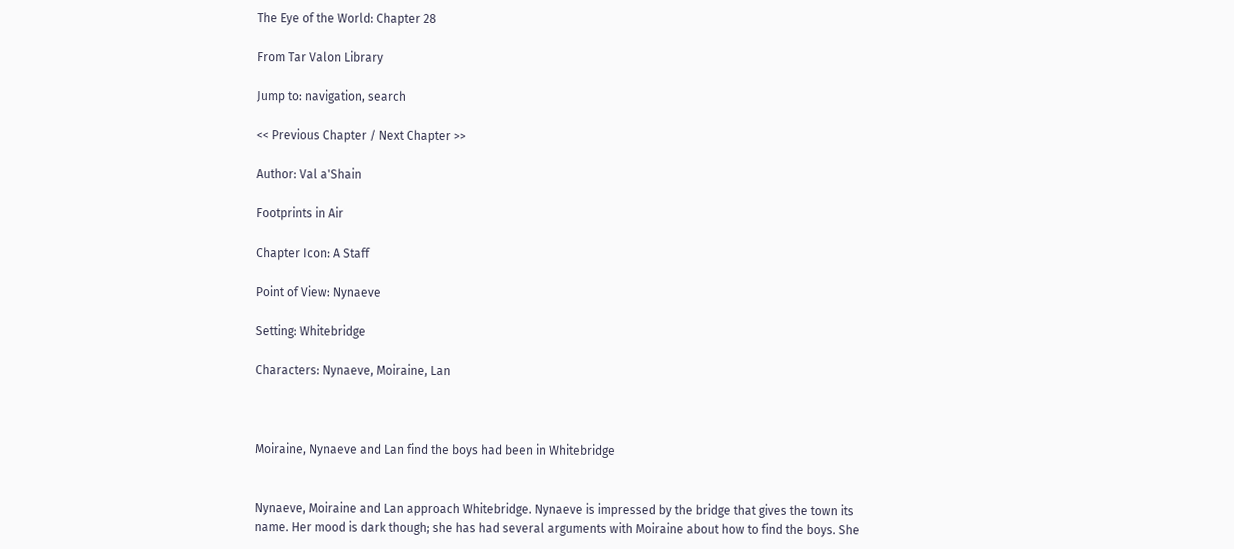The Eye of the World: Chapter 28

From Tar Valon Library

Jump to: navigation, search

<< Previous Chapter / Next Chapter >>

Author: Val a'Shain

Footprints in Air

Chapter Icon: A Staff

Point of View: Nynaeve

Setting: Whitebridge

Characters: Nynaeve, Moiraine, Lan



Moiraine, Nynaeve and Lan find the boys had been in Whitebridge


Nynaeve, Moiraine and Lan approach Whitebridge. Nynaeve is impressed by the bridge that gives the town its name. Her mood is dark though; she has had several arguments with Moiraine about how to find the boys. She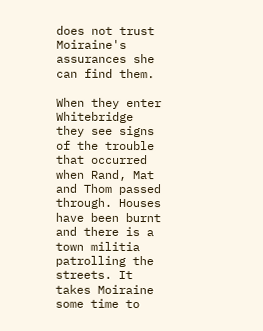does not trust Moiraine's assurances she can find them.

When they enter Whitebridge they see signs of the trouble that occurred when Rand, Mat and Thom passed through. Houses have been burnt and there is a town militia patrolling the streets. It takes Moiraine some time to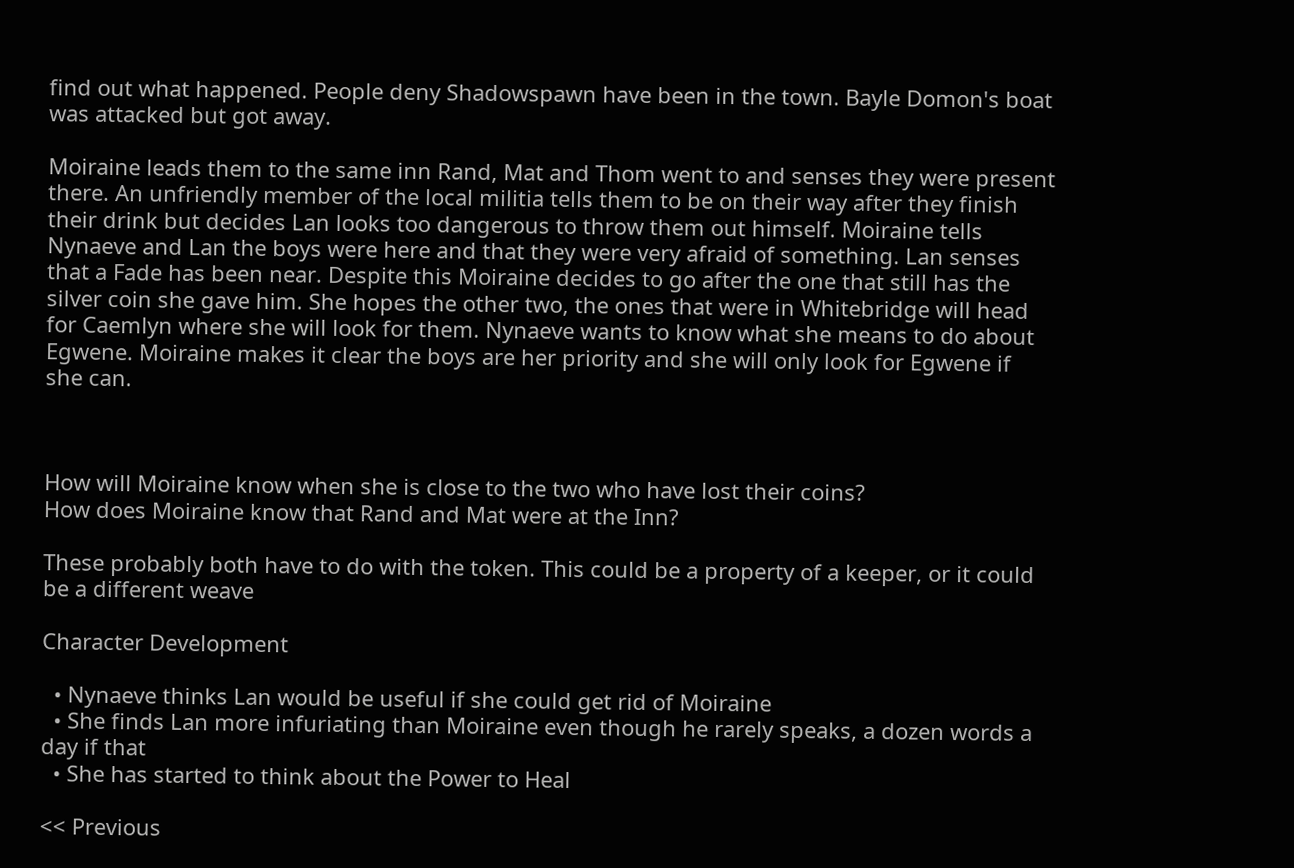find out what happened. People deny Shadowspawn have been in the town. Bayle Domon's boat was attacked but got away.

Moiraine leads them to the same inn Rand, Mat and Thom went to and senses they were present there. An unfriendly member of the local militia tells them to be on their way after they finish their drink but decides Lan looks too dangerous to throw them out himself. Moiraine tells Nynaeve and Lan the boys were here and that they were very afraid of something. Lan senses that a Fade has been near. Despite this Moiraine decides to go after the one that still has the silver coin she gave him. She hopes the other two, the ones that were in Whitebridge will head for Caemlyn where she will look for them. Nynaeve wants to know what she means to do about Egwene. Moiraine makes it clear the boys are her priority and she will only look for Egwene if she can.



How will Moiraine know when she is close to the two who have lost their coins?
How does Moiraine know that Rand and Mat were at the Inn?

These probably both have to do with the token. This could be a property of a keeper, or it could be a different weave

Character Development

  • Nynaeve thinks Lan would be useful if she could get rid of Moiraine
  • She finds Lan more infuriating than Moiraine even though he rarely speaks, a dozen words a day if that
  • She has started to think about the Power to Heal

<< Previous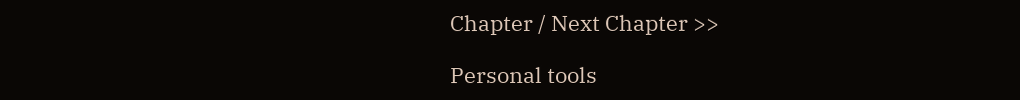Chapter / Next Chapter >>

Personal tools